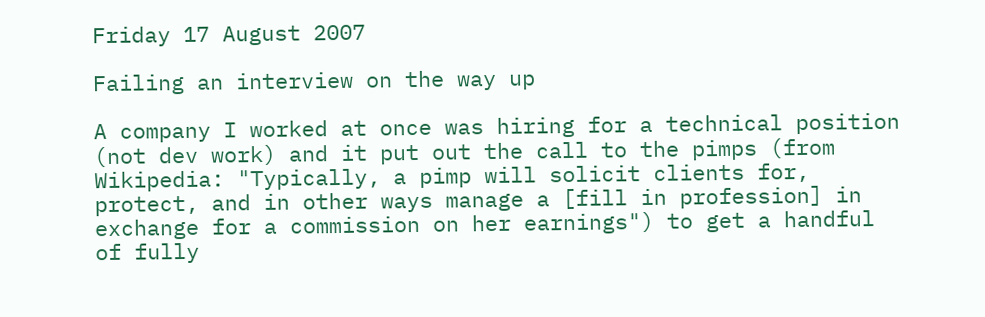Friday 17 August 2007

Failing an interview on the way up

A company I worked at once was hiring for a technical position (not dev work) and it put out the call to the pimps (from Wikipedia: "Typically, a pimp will solicit clients for, protect, and in other ways manage a [fill in profession] in exchange for a commission on her earnings") to get a handful of fully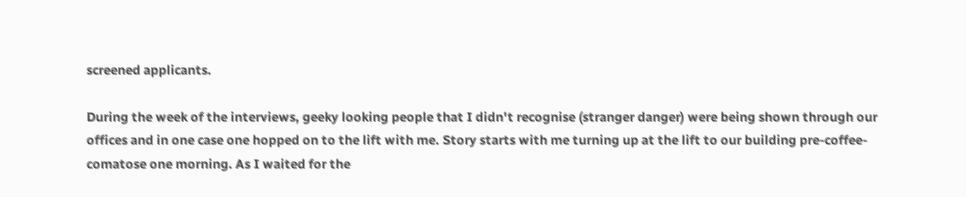screened applicants.

During the week of the interviews, geeky looking people that I didn't recognise (stranger danger) were being shown through our offices and in one case one hopped on to the lift with me. Story starts with me turning up at the lift to our building pre-coffee-comatose one morning. As I waited for the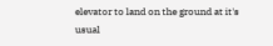elevator to land on the ground at it's usual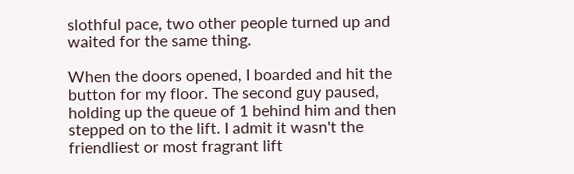slothful pace, two other people turned up and waited for the same thing.

When the doors opened, I boarded and hit the button for my floor. The second guy paused, holding up the queue of 1 behind him and then stepped on to the lift. I admit it wasn't the friendliest or most fragrant lift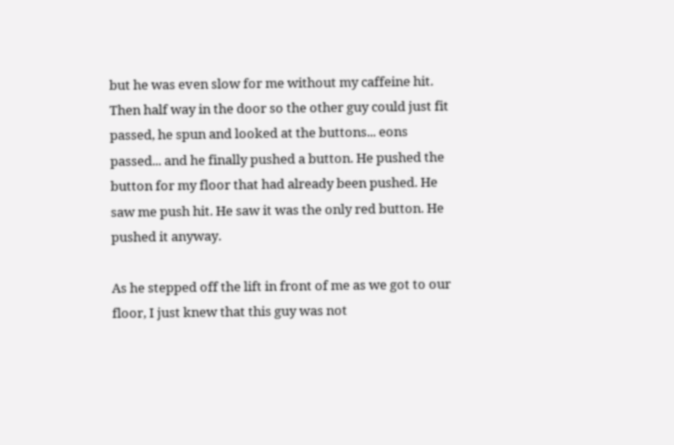but he was even slow for me without my caffeine hit. Then half way in the door so the other guy could just fit passed, he spun and looked at the buttons... eons passed... and he finally pushed a button. He pushed the button for my floor that had already been pushed. He saw me push hit. He saw it was the only red button. He pushed it anyway.

As he stepped off the lift in front of me as we got to our floor, I just knew that this guy was not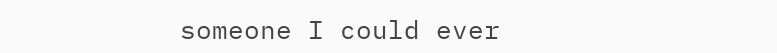someone I could ever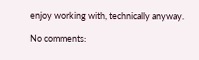enjoy working with, technically anyway.

No comments: